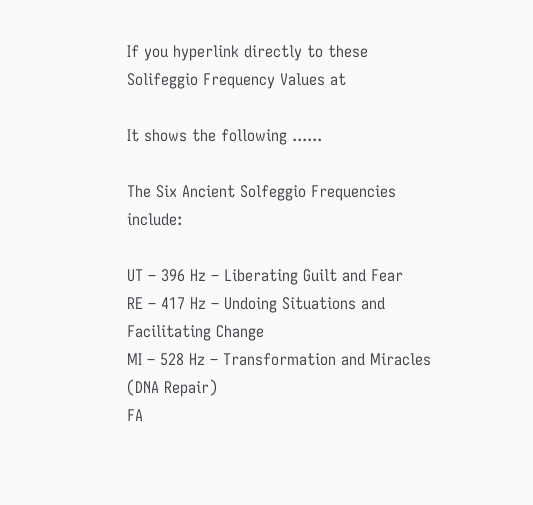If you hyperlink directly to these Solifeggio Frequency Values at

It shows the following ......

The Six Ancient Solfeggio Frequencies include:

UT – 396 Hz – Liberating Guilt and Fear
RE – 417 Hz – Undoing Situations and Facilitating Change
MI – 528 Hz – Transformation and Miracles (DNA Repair)
FA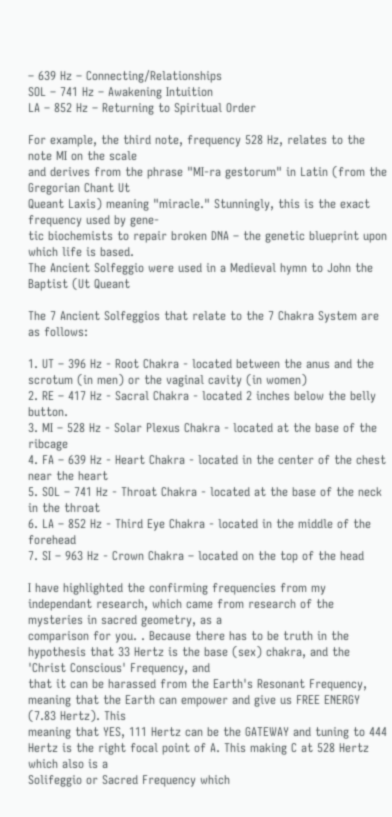– 639 Hz – Connecting/Relationships
SOL – 741 Hz – Awakening Intuition
LA – 852 Hz – Returning to Spiritual Order

For example, the third note, frequency 528 Hz, relates to the note MI on the scale
and derives from the phrase "MI-ra gestorum" in Latin (from the Gregorian Chant Ut
Queant Laxis) meaning "miracle." Stunningly, this is the exact frequency used by gene-
tic biochemists to repair broken DNA – the genetic blueprint upon which life is based.
The Ancient Solfeggio were used in a Medieval hymn to John the Baptist (Ut Queant

The 7 Ancient Solfeggios that relate to the 7 Chakra System are as follows:

1. UT – 396 Hz - Root Chakra - located between the anus and the scrotum (in men) or the vaginal cavity (in women)
2. RE – 417 Hz - Sacral Chakra - located 2 inches below the belly button.
3. MI – 528 Hz - Solar Plexus Chakra - located at the base of the ribcage
4. FA – 639 Hz - Heart Chakra - located in the center of the chest near the heart
5. SOL – 741 Hz - Throat Chakra - located at the base of the neck in the throat
6. LA – 852 Hz - Third Eye Chakra - located in the middle of the forehead
7. SI – 963 Hz - Crown Chakra – located on the top of the head

I have highlighted the confirming frequencies from my independant research, which came from research of the mysteries in sacred geometry, as a
comparison for you. . Because there has to be truth in the hypothesis that 33 Hertz is the base (sex) chakra, and the 'Christ Conscious' Frequency, and
that it can be harassed from the Earth's Resonant Frequency, meaning that the Earth can empower and give us FREE ENERGY (7.83 Hertz). This
meaning that YES, 111 Hertz can be the GATEWAY and tuning to 444 Hertz is the right focal point of A. This making C at 528 Hertz which also is a
Solifeggio or Sacred Frequency which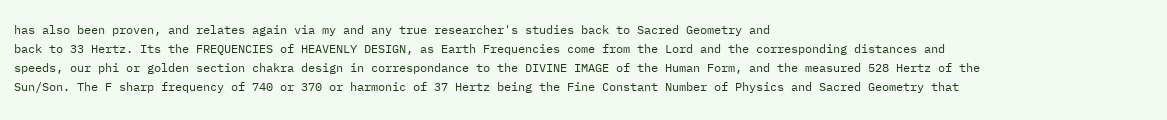has also been proven, and relates again via my and any true researcher's studies back to Sacred Geometry and
back to 33 Hertz. Its the FREQUENCIES of HEAVENLY DESIGN, as Earth Frequencies come from the Lord and the corresponding distances and
speeds, our phi or golden section chakra design in correspondance to the DIVINE IMAGE of the Human Form, and the measured 528 Hertz of the
Sun/Son. The F sharp frequency of 740 or 370 or harmonic of 37 Hertz being the Fine Constant Number of Physics and Sacred Geometry that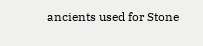ancients used for Stone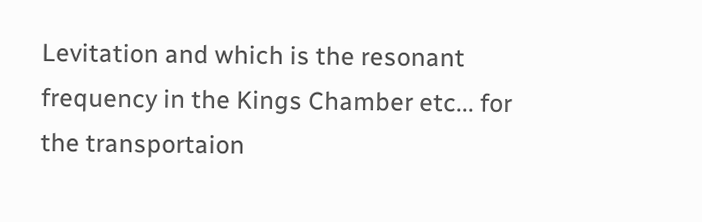Levitation and which is the resonant frequency in the Kings Chamber etc... for the transportaion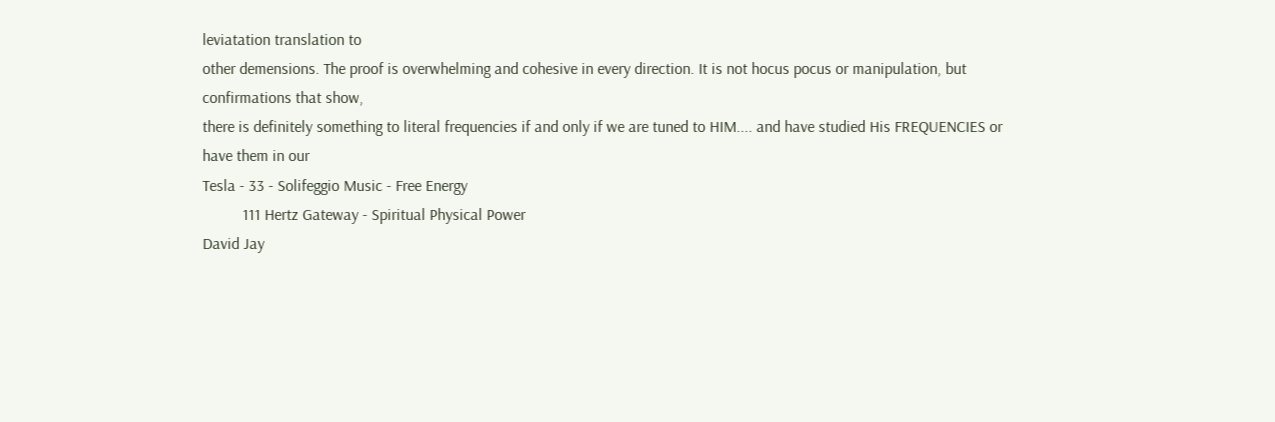leviatation translation to
other demensions. The proof is overwhelming and cohesive in every direction. It is not hocus pocus or manipulation, but confirmations that show,
there is definitely something to literal frequencies if and only if we are tuned to HIM.... and have studied His FREQUENCIES or have them in our
Tesla - 33 - Solifeggio Music - Free Energy
          111 Hertz Gateway - Spiritual Physical Power
David Jay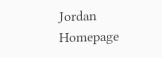Jordan                                                                                                                                                                                                   Homepage